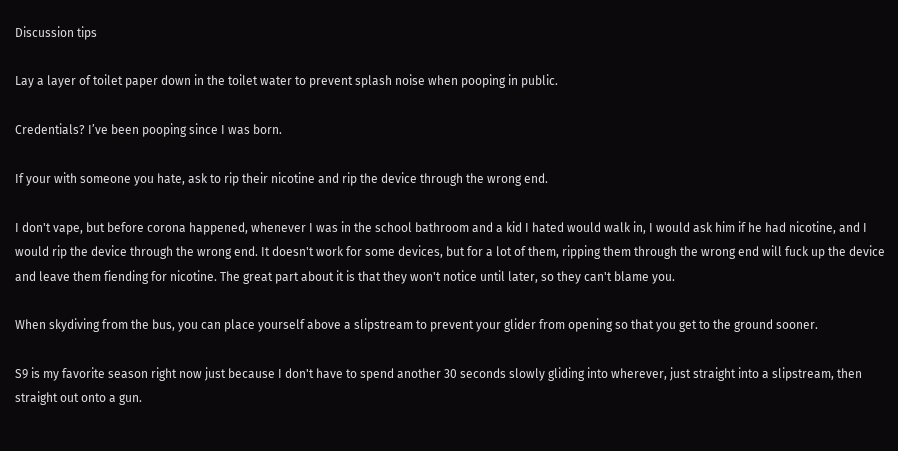Discussion tips

Lay a layer of toilet paper down in the toilet water to prevent splash noise when pooping in public.

Credentials? I’ve been pooping since I was born.

If your with someone you hate, ask to rip their nicotine and rip the device through the wrong end.

I don't vape, but before corona happened, whenever I was in the school bathroom and a kid I hated would walk in, I would ask him if he had nicotine, and I would rip the device through the wrong end. It doesn't work for some devices, but for a lot of them, ripping them through the wrong end will fuck up the device and leave them fiending for nicotine. The great part about it is that they won't notice until later, so they can't blame you.

When skydiving from the bus, you can place yourself above a slipstream to prevent your glider from opening so that you get to the ground sooner.

S9 is my favorite season right now just because I don't have to spend another 30 seconds slowly gliding into wherever, just straight into a slipstream, then straight out onto a gun.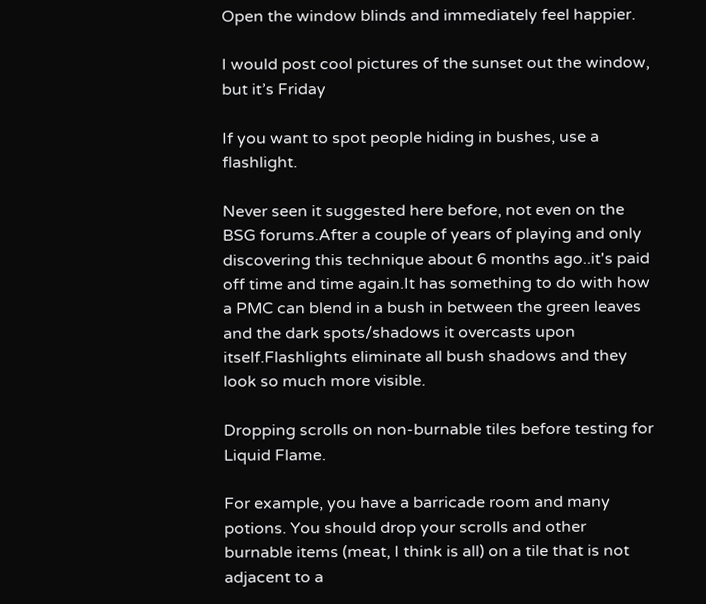Open the window blinds and immediately feel happier.

I would post cool pictures of the sunset out the window, but it’s Friday

If you want to spot people hiding in bushes, use a flashlight.

Never seen it suggested here before, not even on the BSG forums.After a couple of years of playing and only discovering this technique about 6 months ago..it's paid off time and time again.It has something to do with how a PMC can blend in a bush in between the green leaves and the dark spots/shadows it overcasts upon itself.Flashlights eliminate all bush shadows and they look so much more visible.

Dropping scrolls on non-burnable tiles before testing for Liquid Flame.

For example, you have a barricade room and many potions. You should drop your scrolls and other burnable items (meat, I think is all) on a tile that is not adjacent to a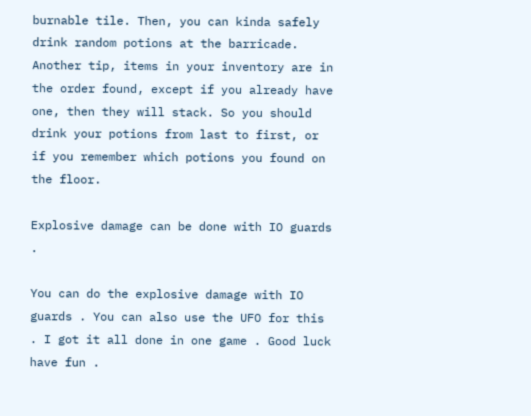burnable tile. Then, you can kinda safely drink random potions at the barricade. Another tip, items in your inventory are in the order found, except if you already have one, then they will stack. So you should drink your potions from last to first, or if you remember which potions you found on the floor.

Explosive damage can be done with IO guards .

You can do the explosive damage with IO guards . You can also use the UFO for this . I got it all done in one game . Good luck have fun .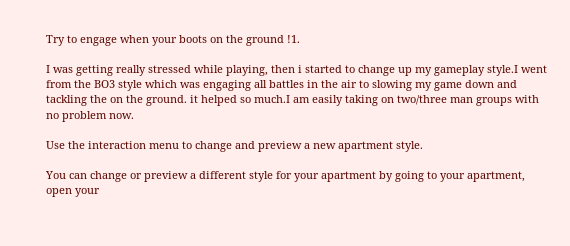Try to engage when your boots on the ground !1.

I was getting really stressed while playing, then i started to change up my gameplay style.I went from the BO3 style which was engaging all battles in the air to slowing my game down and tackling the on the ground. it helped so much.I am easily taking on two/three man groups with no problem now.

Use the interaction menu to change and preview a new apartment style.

You can change or preview a different style for your apartment by going to your apartment, open your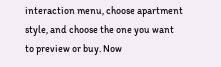interaction menu, choose apartment style, and choose the one you want to preview or buy. Now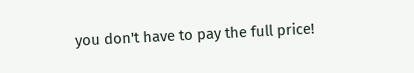you don't have to pay the full price!